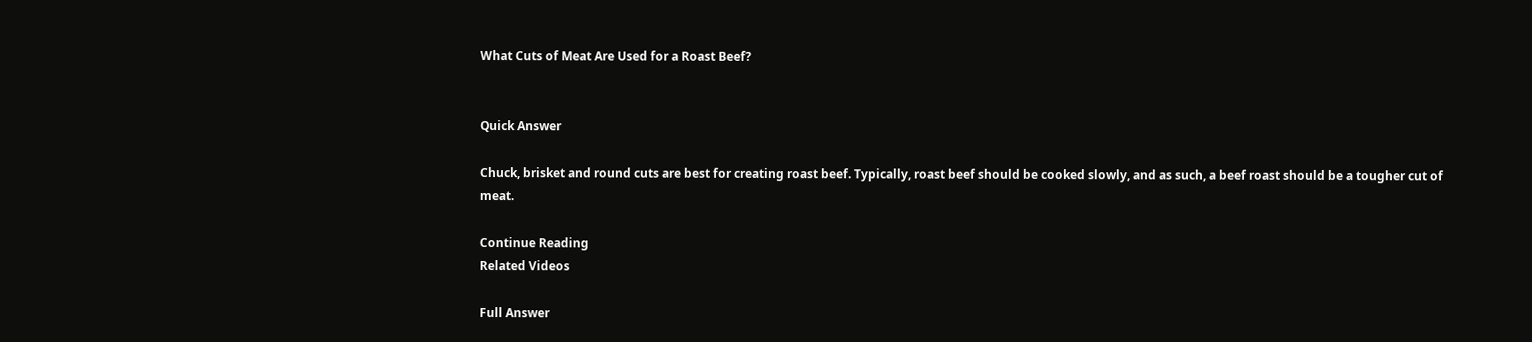What Cuts of Meat Are Used for a Roast Beef?


Quick Answer

Chuck, brisket and round cuts are best for creating roast beef. Typically, roast beef should be cooked slowly, and as such, a beef roast should be a tougher cut of meat.

Continue Reading
Related Videos

Full Answer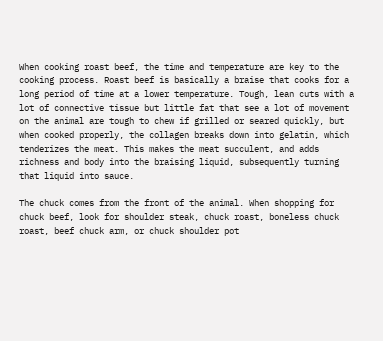When cooking roast beef, the time and temperature are key to the cooking process. Roast beef is basically a braise that cooks for a long period of time at a lower temperature. Tough, lean cuts with a lot of connective tissue but little fat that see a lot of movement on the animal are tough to chew if grilled or seared quickly, but when cooked properly, the collagen breaks down into gelatin, which tenderizes the meat. This makes the meat succulent, and adds richness and body into the braising liquid, subsequently turning that liquid into sauce.

The chuck comes from the front of the animal. When shopping for chuck beef, look for shoulder steak, chuck roast, boneless chuck roast, beef chuck arm, or chuck shoulder pot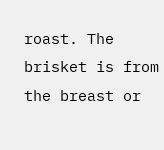roast. The brisket is from the breast or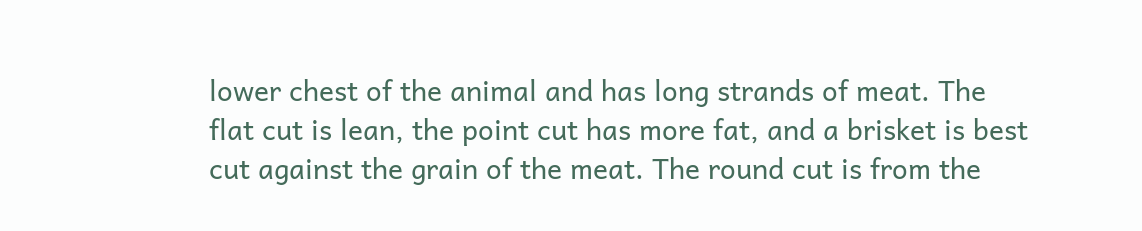lower chest of the animal and has long strands of meat. The flat cut is lean, the point cut has more fat, and a brisket is best cut against the grain of the meat. The round cut is from the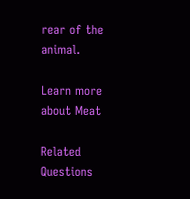rear of the animal.

Learn more about Meat

Related Questions